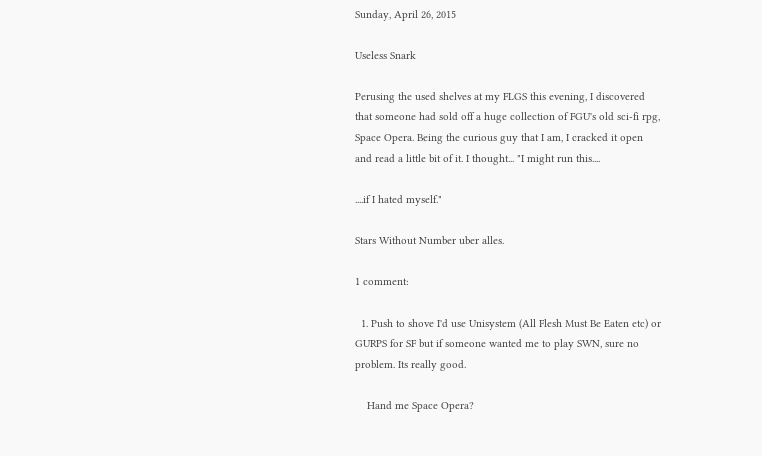Sunday, April 26, 2015

Useless Snark

Perusing the used shelves at my FLGS this evening, I discovered that someone had sold off a huge collection of FGU's old sci-fi rpg, Space Opera. Being the curious guy that I am, I cracked it open and read a little bit of it. I thought... "I might run this....

....if I hated myself."

Stars Without Number uber alles.

1 comment:

  1. Push to shove I'd use Unisystem (All Flesh Must Be Eaten etc) or GURPS for SF but if someone wanted me to play SWN, sure no problem. Its really good.

    Hand me Space Opera?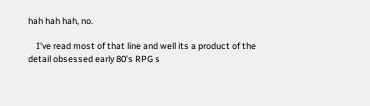hah hah hah, no.

    I've read most of that line and well its a product of the detail obsessed early 80's RPG s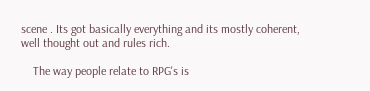scene . Its got basically everything and its mostly coherent, well thought out and rules rich.

    The way people relate to RPG's is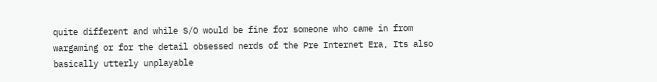quite different and while S/O would be fine for someone who came in from wargaming or for the detail obsessed nerds of the Pre Internet Era, Its also basically utterly unplayable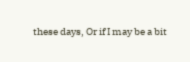these days, Or if I may be a bit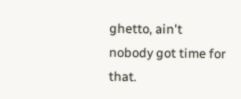ghetto, ain't nobody got time for that.